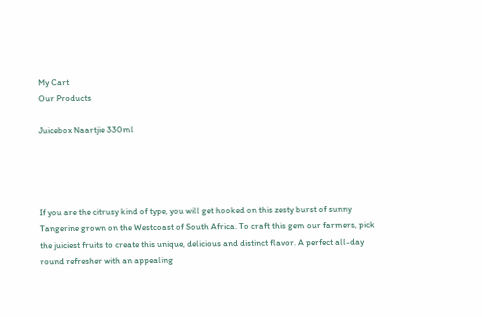My Cart
Our Products

Juicebox Naartjie 330ml




If you are the citrusy kind of type, you will get hooked on this zesty burst of sunny Tangerine grown on the Westcoast of South Africa. To craft this gem our farmers, pick the juiciest fruits to create this unique, delicious and distinct flavor. A perfect all-day round refresher with an appealing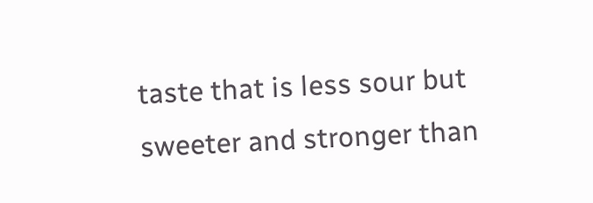taste that is less sour but sweeter and stronger than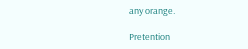any orange.

Pretention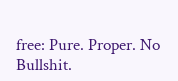free: Pure. Proper. No Bullshit.